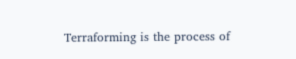Terraforming is the process of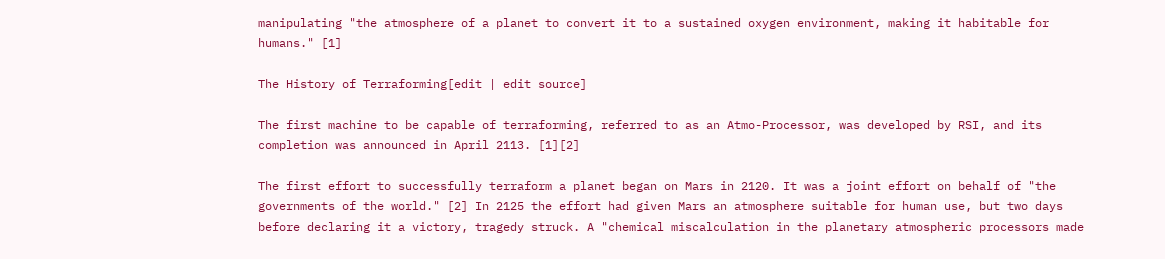manipulating "the atmosphere of a planet to convert it to a sustained oxygen environment, making it habitable for humans." [1]

The History of Terraforming[edit | edit source]

The first machine to be capable of terraforming, referred to as an Atmo-Processor, was developed by RSI, and its completion was announced in April 2113. [1][2]

The first effort to successfully terraform a planet began on Mars in 2120. It was a joint effort on behalf of "the governments of the world." [2] In 2125 the effort had given Mars an atmosphere suitable for human use, but two days before declaring it a victory, tragedy struck. A "chemical miscalculation in the planetary atmospheric processors made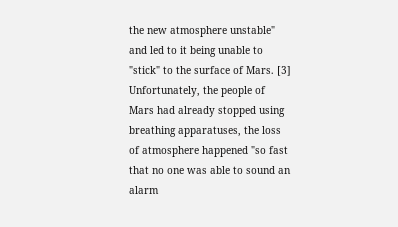the new atmosphere unstable" and led to it being unable to "stick" to the surface of Mars. [3] Unfortunately, the people of Mars had already stopped using breathing apparatuses, the loss of atmosphere happened "so fast that no one was able to sound an alarm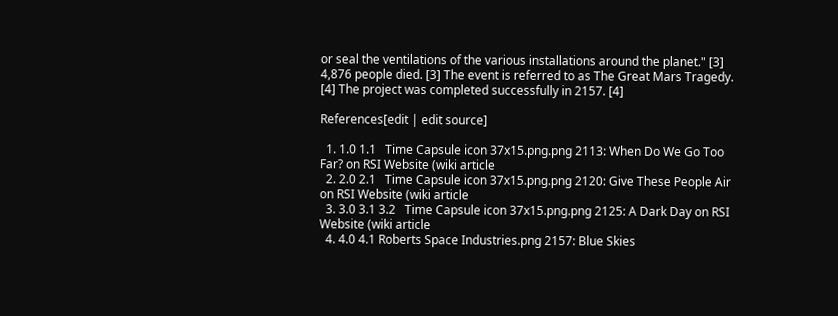or seal the ventilations of the various installations around the planet." [3] 4,876 people died. [3] The event is referred to as The Great Mars Tragedy. [4] The project was completed successfully in 2157. [4]

References[edit | edit source]

  1. 1.0 1.1   Time Capsule icon 37x15.png.png 2113: When Do We Go Too Far? on RSI Website (wiki article
  2. 2.0 2.1   Time Capsule icon 37x15.png.png 2120: Give These People Air on RSI Website (wiki article
  3. 3.0 3.1 3.2   Time Capsule icon 37x15.png.png 2125: A Dark Day on RSI Website (wiki article
  4. 4.0 4.1 Roberts Space Industries.png 2157: Blue Skies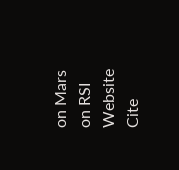on Mars on RSI Website Cite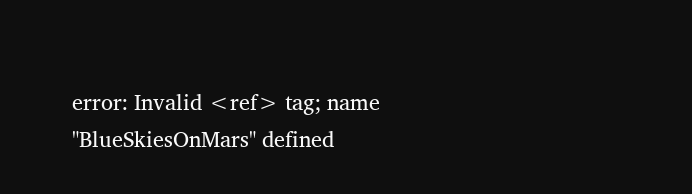error: Invalid <ref> tag; name "BlueSkiesOnMars" defined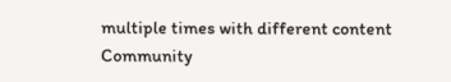multiple times with different content
Community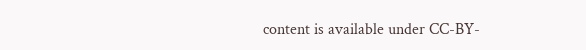content is available under CC-BY-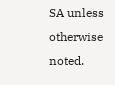SA unless otherwise noted.